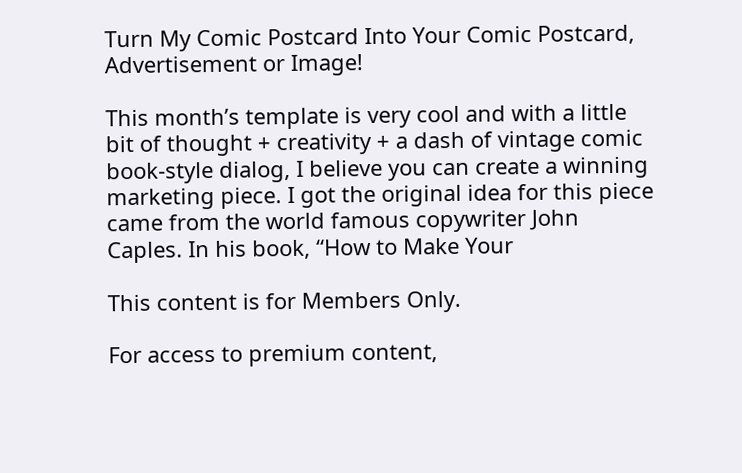Turn My Comic Postcard Into Your Comic Postcard, Advertisement or Image!

This month’s template is very cool and with a little bit of thought + creativity + a dash of vintage comic book-style dialog, I believe you can create a winning marketing piece. I got the original idea for this piece came from the world famous copywriter John Caples. In his book, “How to Make Your

This content is for Members Only.

For access to premium content,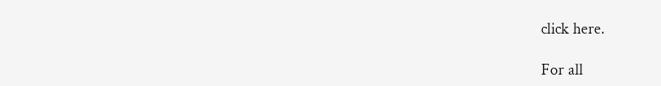click here.

For all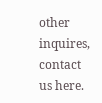other inquires, contact us here.